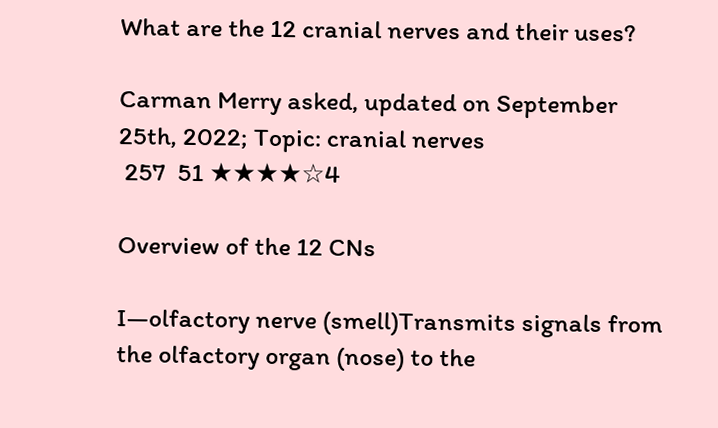What are the 12 cranial nerves and their uses?

Carman Merry asked, updated on September 25th, 2022; Topic: cranial nerves
 257  51 ★★★★☆4

Overview of the 12 CNs

I—olfactory nerve (smell)Transmits signals from the olfactory organ (nose) to the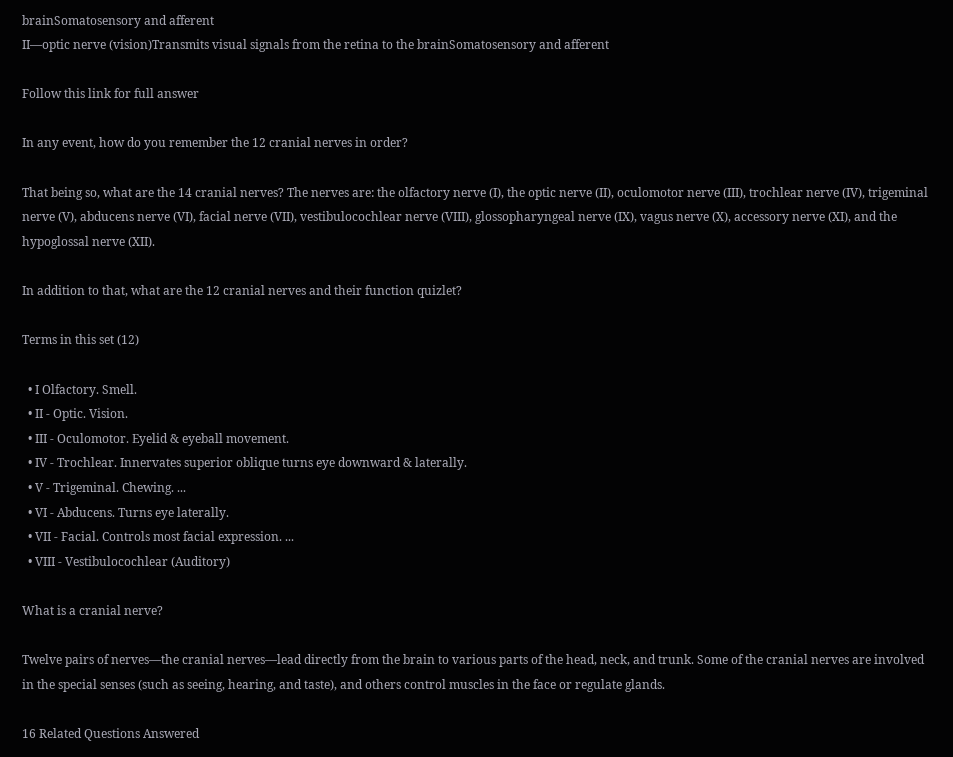brainSomatosensory and afferent
II—optic nerve (vision)Transmits visual signals from the retina to the brainSomatosensory and afferent

Follow this link for full answer

In any event, how do you remember the 12 cranial nerves in order?

That being so, what are the 14 cranial nerves? The nerves are: the olfactory nerve (I), the optic nerve (II), oculomotor nerve (III), trochlear nerve (IV), trigeminal nerve (V), abducens nerve (VI), facial nerve (VII), vestibulocochlear nerve (VIII), glossopharyngeal nerve (IX), vagus nerve (X), accessory nerve (XI), and the hypoglossal nerve (XII).

In addition to that, what are the 12 cranial nerves and their function quizlet?

Terms in this set (12)

  • I Olfactory. Smell.
  • II - Optic. Vision.
  • III - Oculomotor. Eyelid & eyeball movement.
  • IV - Trochlear. Innervates superior oblique turns eye downward & laterally.
  • V - Trigeminal. Chewing. ...
  • VI - Abducens. Turns eye laterally.
  • VII - Facial. Controls most facial expression. ...
  • VIII - Vestibulocochlear (Auditory)

What is a cranial nerve?

Twelve pairs of nerves—the cranial nerves—lead directly from the brain to various parts of the head, neck, and trunk. Some of the cranial nerves are involved in the special senses (such as seeing, hearing, and taste), and others control muscles in the face or regulate glands.

16 Related Questions Answered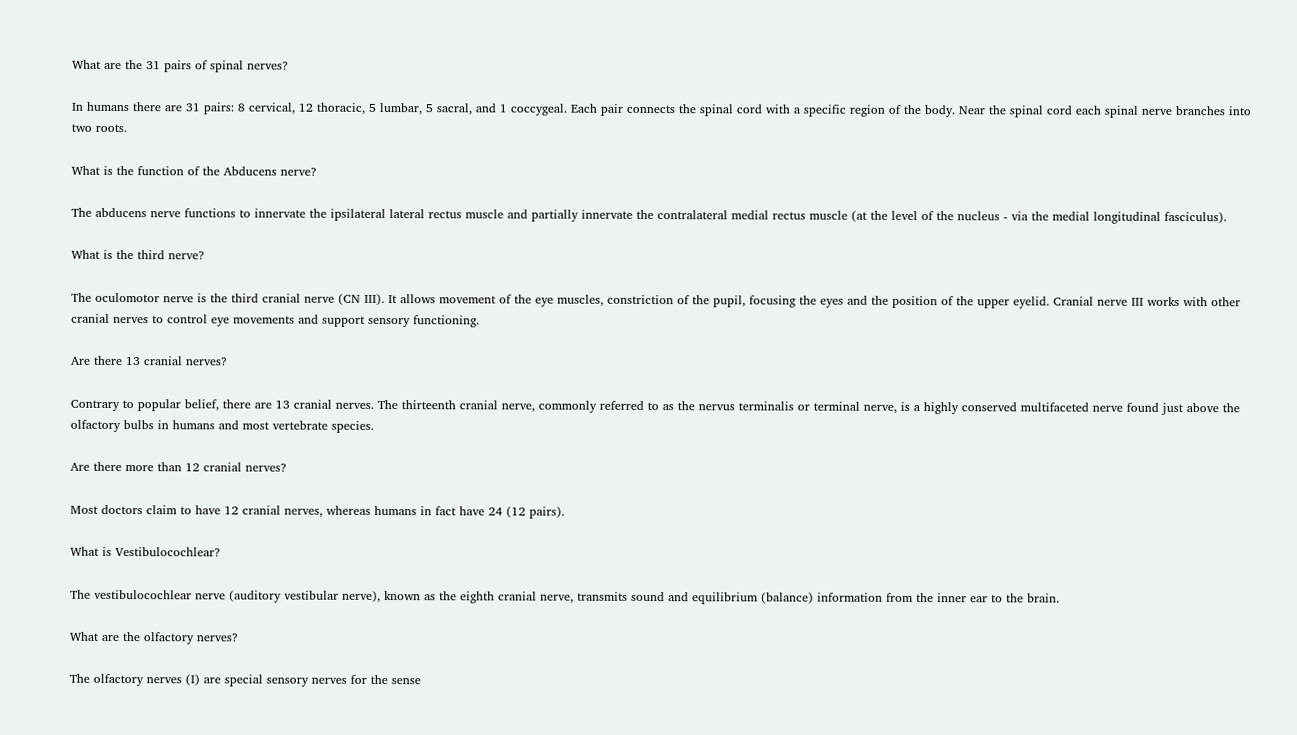What are the 31 pairs of spinal nerves?

In humans there are 31 pairs: 8 cervical, 12 thoracic, 5 lumbar, 5 sacral, and 1 coccygeal. Each pair connects the spinal cord with a specific region of the body. Near the spinal cord each spinal nerve branches into two roots.

What is the function of the Abducens nerve?

The abducens nerve functions to innervate the ipsilateral lateral rectus muscle and partially innervate the contralateral medial rectus muscle (at the level of the nucleus - via the medial longitudinal fasciculus).

What is the third nerve?

The oculomotor nerve is the third cranial nerve (CN III). It allows movement of the eye muscles, constriction of the pupil, focusing the eyes and the position of the upper eyelid. Cranial nerve III works with other cranial nerves to control eye movements and support sensory functioning.

Are there 13 cranial nerves?

Contrary to popular belief, there are 13 cranial nerves. The thirteenth cranial nerve, commonly referred to as the nervus terminalis or terminal nerve, is a highly conserved multifaceted nerve found just above the olfactory bulbs in humans and most vertebrate species.

Are there more than 12 cranial nerves?

Most doctors claim to have 12 cranial nerves, whereas humans in fact have 24 (12 pairs).

What is Vestibulocochlear?

The vestibulocochlear nerve (auditory vestibular nerve), known as the eighth cranial nerve, transmits sound and equilibrium (balance) information from the inner ear to the brain.

What are the olfactory nerves?

The olfactory nerves (I) are special sensory nerves for the sense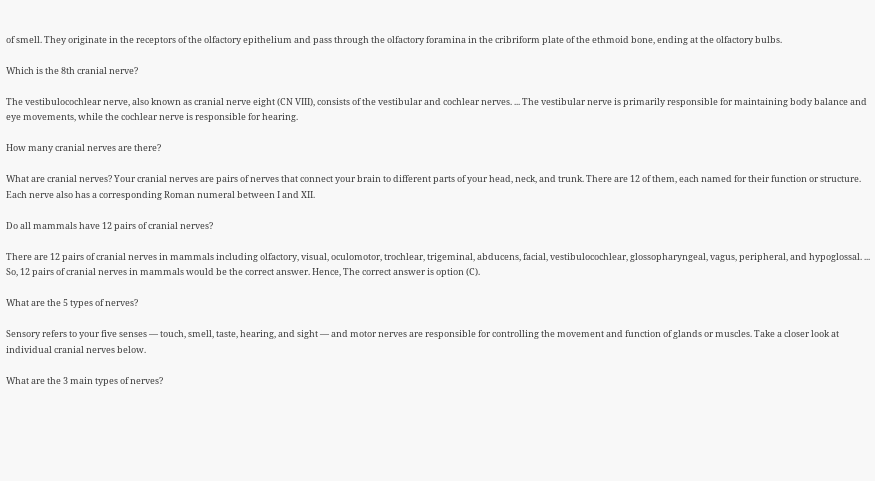of smell. They originate in the receptors of the olfactory epithelium and pass through the olfactory foramina in the cribriform plate of the ethmoid bone, ending at the olfactory bulbs.

Which is the 8th cranial nerve?

The vestibulocochlear nerve, also known as cranial nerve eight (CN VIII), consists of the vestibular and cochlear nerves. ... The vestibular nerve is primarily responsible for maintaining body balance and eye movements, while the cochlear nerve is responsible for hearing.

How many cranial nerves are there?

What are cranial nerves? Your cranial nerves are pairs of nerves that connect your brain to different parts of your head, neck, and trunk. There are 12 of them, each named for their function or structure. Each nerve also has a corresponding Roman numeral between I and XII.

Do all mammals have 12 pairs of cranial nerves?

There are 12 pairs of cranial nerves in mammals including olfactory, visual, oculomotor, trochlear, trigeminal, abducens, facial, vestibulocochlear, glossopharyngeal, vagus, peripheral, and hypoglossal. ... So, 12 pairs of cranial nerves in mammals would be the correct answer. Hence, The correct answer is option (C).

What are the 5 types of nerves?

Sensory refers to your five senses — touch, smell, taste, hearing, and sight — and motor nerves are responsible for controlling the movement and function of glands or muscles. Take a closer look at individual cranial nerves below.

What are the 3 main types of nerves?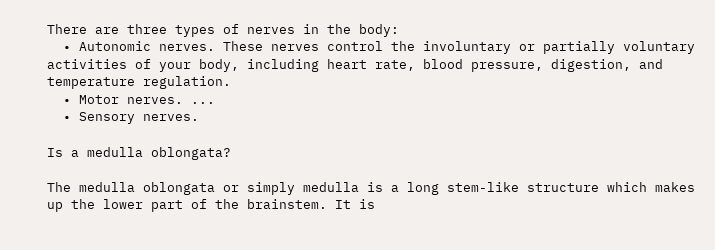There are three types of nerves in the body:
  • Autonomic nerves. These nerves control the involuntary or partially voluntary activities of your body, including heart rate, blood pressure, digestion, and temperature regulation.
  • Motor nerves. ...
  • Sensory nerves.

Is a medulla oblongata?

The medulla oblongata or simply medulla is a long stem-like structure which makes up the lower part of the brainstem. It is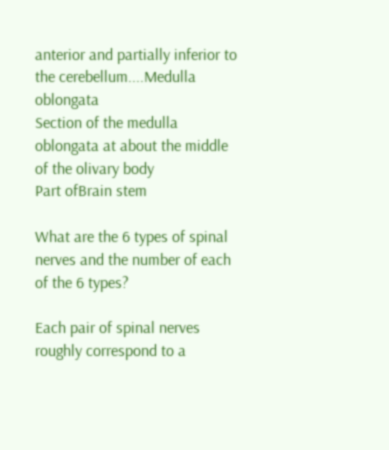anterior and partially inferior to the cerebellum....Medulla oblongata
Section of the medulla oblongata at about the middle of the olivary body
Part ofBrain stem

What are the 6 types of spinal nerves and the number of each of the 6 types?

Each pair of spinal nerves roughly correspond to a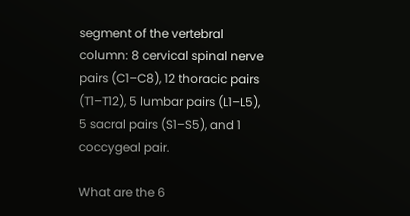segment of the vertebral column: 8 cervical spinal nerve pairs (C1–C8), 12 thoracic pairs (T1–T12), 5 lumbar pairs (L1–L5), 5 sacral pairs (S1–S5), and 1 coccygeal pair.

What are the 6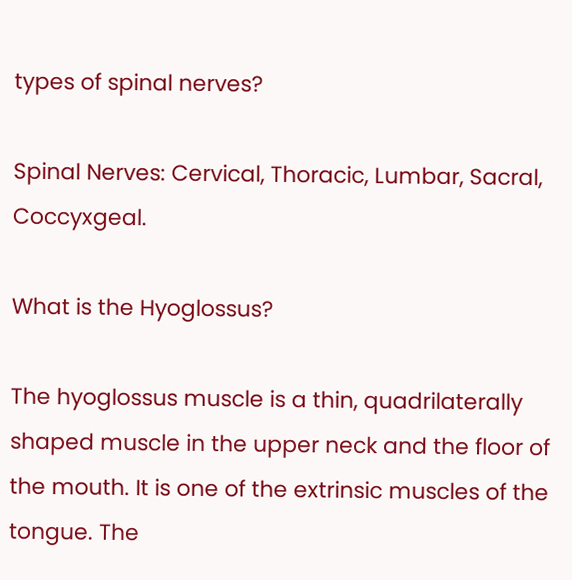types of spinal nerves?

Spinal Nerves: Cervical, Thoracic, Lumbar, Sacral, Coccyxgeal.

What is the Hyoglossus?

The hyoglossus muscle is a thin, quadrilaterally shaped muscle in the upper neck and the floor of the mouth. It is one of the extrinsic muscles of the tongue. The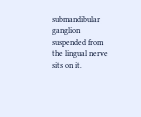submandibular ganglion suspended from the lingual nerve sits on it.